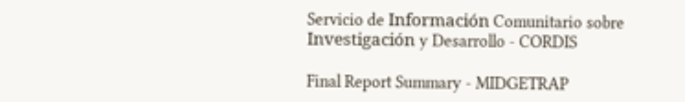Servicio de Información Comunitario sobre Investigación y Desarrollo - CORDIS

Final Report Summary - MIDGETRAP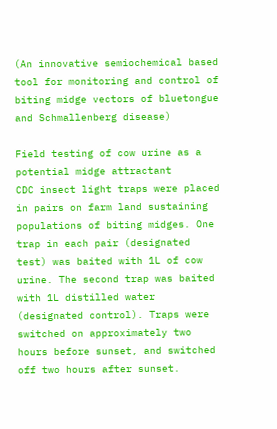(An innovative semiochemical based tool for monitoring and control of biting midge vectors of bluetongue and Schmallenberg disease)

Field testing of cow urine as a potential midge attractant
CDC insect light traps were placed in pairs on farm land sustaining populations of biting midges. One trap in each pair (designated test) was baited with 1L of cow urine. The second trap was baited with 1L distilled water (designated control). Traps were switched on approximately two hours before sunset, and switched off two hours after sunset.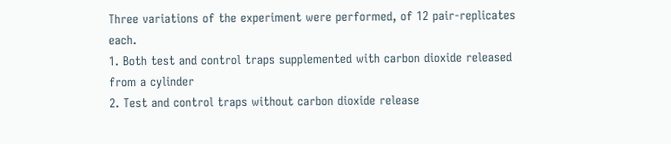Three variations of the experiment were performed, of 12 pair-replicates each.
1. Both test and control traps supplemented with carbon dioxide released from a cylinder
2. Test and control traps without carbon dioxide release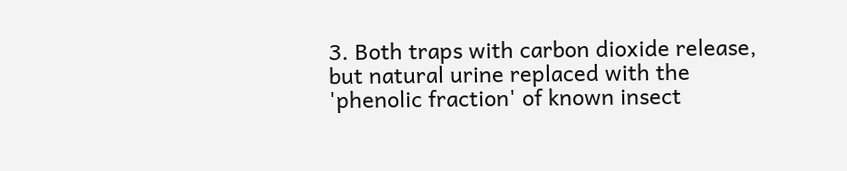3. Both traps with carbon dioxide release, but natural urine replaced with the 'phenolic fraction' of known insect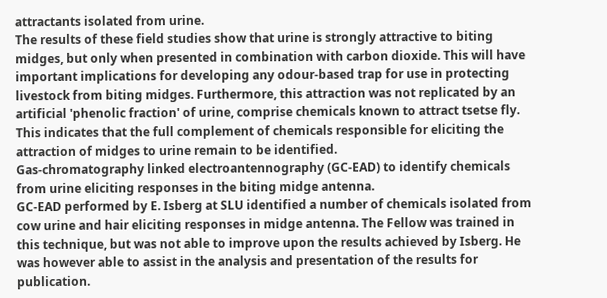attractants isolated from urine.
The results of these field studies show that urine is strongly attractive to biting midges, but only when presented in combination with carbon dioxide. This will have important implications for developing any odour-based trap for use in protecting livestock from biting midges. Furthermore, this attraction was not replicated by an artificial 'phenolic fraction' of urine, comprise chemicals known to attract tsetse fly. This indicates that the full complement of chemicals responsible for eliciting the attraction of midges to urine remain to be identified.
Gas-chromatography linked electroantennography (GC-EAD) to identify chemicals from urine eliciting responses in the biting midge antenna.
GC-EAD performed by E. Isberg at SLU identified a number of chemicals isolated from cow urine and hair eliciting responses in midge antenna. The Fellow was trained in this technique, but was not able to improve upon the results achieved by Isberg. He was however able to assist in the analysis and presentation of the results for publication.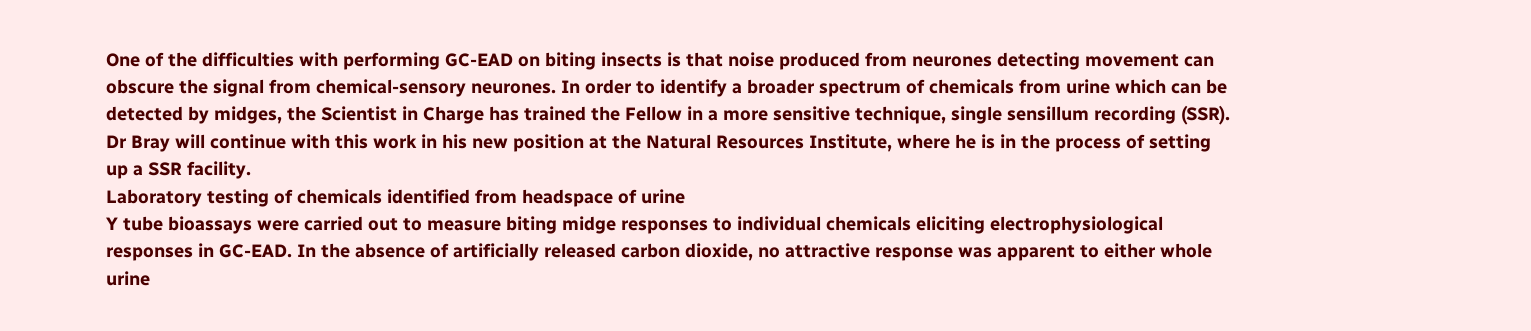One of the difficulties with performing GC-EAD on biting insects is that noise produced from neurones detecting movement can obscure the signal from chemical-sensory neurones. In order to identify a broader spectrum of chemicals from urine which can be detected by midges, the Scientist in Charge has trained the Fellow in a more sensitive technique, single sensillum recording (SSR). Dr Bray will continue with this work in his new position at the Natural Resources Institute, where he is in the process of setting up a SSR facility.
Laboratory testing of chemicals identified from headspace of urine
Y tube bioassays were carried out to measure biting midge responses to individual chemicals eliciting electrophysiological responses in GC-EAD. In the absence of artificially released carbon dioxide, no attractive response was apparent to either whole urine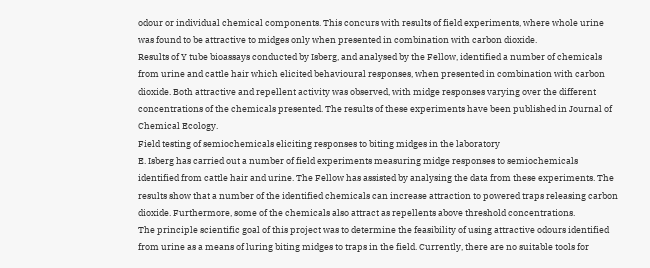odour or individual chemical components. This concurs with results of field experiments, where whole urine was found to be attractive to midges only when presented in combination with carbon dioxide.
Results of Y tube bioassays conducted by Isberg, and analysed by the Fellow, identified a number of chemicals from urine and cattle hair which elicited behavioural responses, when presented in combination with carbon dioxide. Both attractive and repellent activity was observed, with midge responses varying over the different concentrations of the chemicals presented. The results of these experiments have been published in Journal of Chemical Ecology.
Field testing of semiochemicals eliciting responses to biting midges in the laboratory
E. Isberg has carried out a number of field experiments measuring midge responses to semiochemicals identified from cattle hair and urine. The Fellow has assisted by analysing the data from these experiments. The results show that a number of the identified chemicals can increase attraction to powered traps releasing carbon dioxide. Furthermore, some of the chemicals also attract as repellents above threshold concentrations.
The principle scientific goal of this project was to determine the feasibility of using attractive odours identified from urine as a means of luring biting midges to traps in the field. Currently, there are no suitable tools for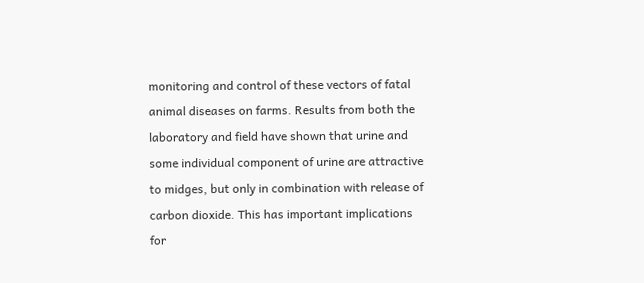monitoring and control of these vectors of fatal animal diseases on farms. Results from both the laboratory and field have shown that urine and some individual component of urine are attractive to midges, but only in combination with release of carbon dioxide. This has important implications for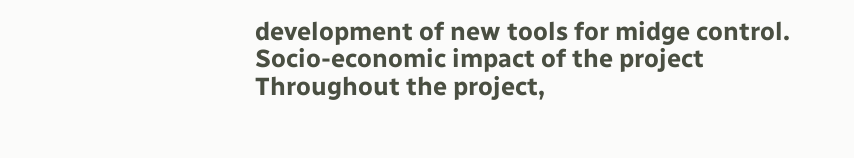development of new tools for midge control.
Socio-economic impact of the project
Throughout the project,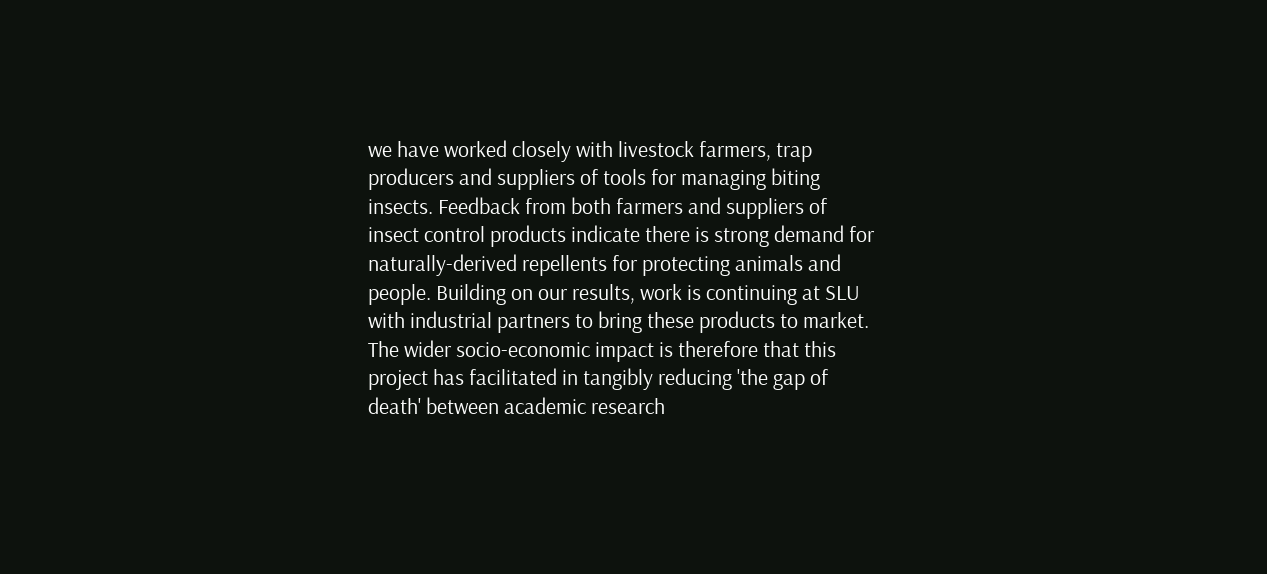we have worked closely with livestock farmers, trap producers and suppliers of tools for managing biting insects. Feedback from both farmers and suppliers of insect control products indicate there is strong demand for naturally-derived repellents for protecting animals and people. Building on our results, work is continuing at SLU with industrial partners to bring these products to market. The wider socio-economic impact is therefore that this project has facilitated in tangibly reducing 'the gap of death' between academic research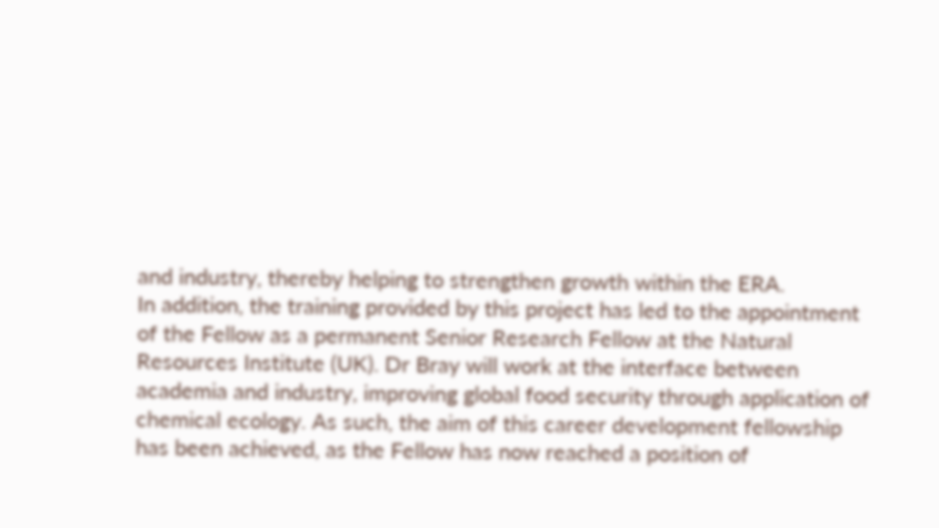and industry, thereby helping to strengthen growth within the ERA.
In addition, the training provided by this project has led to the appointment of the Fellow as a permanent Senior Research Fellow at the Natural Resources Institute (UK). Dr Bray will work at the interface between academia and industry, improving global food security through application of chemical ecology. As such, the aim of this career development fellowship has been achieved, as the Fellow has now reached a position of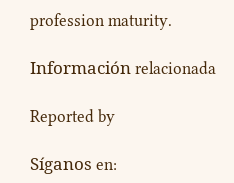profession maturity.

Información relacionada

Reported by

Síganos en: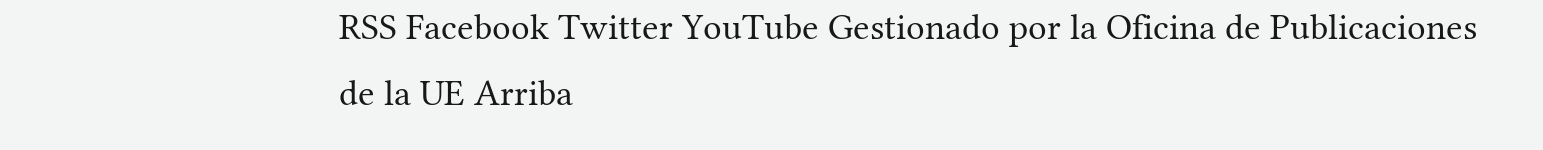RSS Facebook Twitter YouTube Gestionado por la Oficina de Publicaciones de la UE Arriba